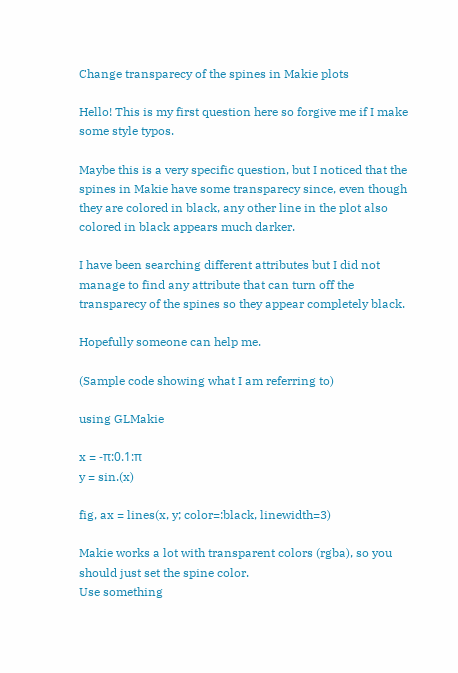Change transparecy of the spines in Makie plots

Hello! This is my first question here so forgive me if I make some style typos.

Maybe this is a very specific question, but I noticed that the spines in Makie have some transparecy since, even though they are colored in black, any other line in the plot also colored in black appears much darker.

I have been searching different attributes but I did not manage to find any attribute that can turn off the transparecy of the spines so they appear completely black.

Hopefully someone can help me.

(Sample code showing what I am referring to)

using GLMakie

x = -π:0.1:π
y = sin.(x)

fig, ax = lines(x, y; color=:black, linewidth=3)

Makie works a lot with transparent colors (rgba), so you should just set the spine color.
Use something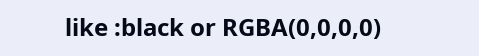like :black or RGBA(0,0,0,0)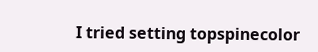I tried setting topspinecolor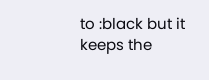to :black but it keeps the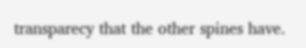transparecy that the other spines have.